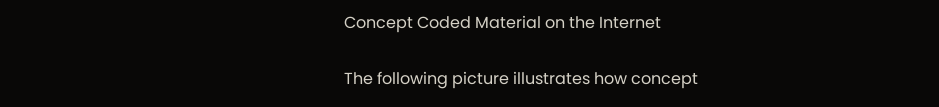Concept Coded Material on the Internet

The following picture illustrates how concept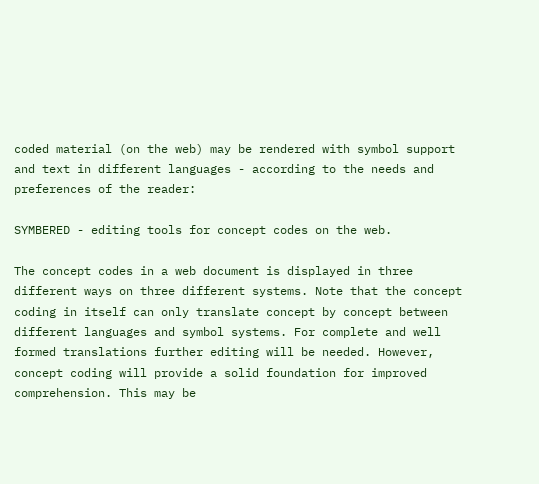coded material (on the web) may be rendered with symbol support and text in different languages - according to the needs and preferences of the reader:

SYMBERED - editing tools for concept codes on the web.

The concept codes in a web document is displayed in three different ways on three different systems. Note that the concept coding in itself can only translate concept by concept between different languages and symbol systems. For complete and well formed translations further editing will be needed. However, concept coding will provide a solid foundation for improved comprehension. This may be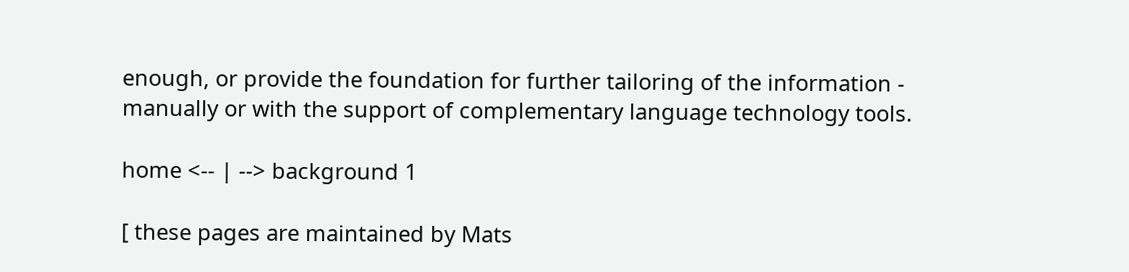enough, or provide the foundation for further tailoring of the information - manually or with the support of complementary language technology tools.

home <-- | --> background 1

[ these pages are maintained by Mats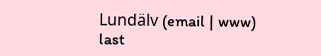Lundälv (email | www) last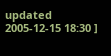updated 2005-12-15 18:30 ]